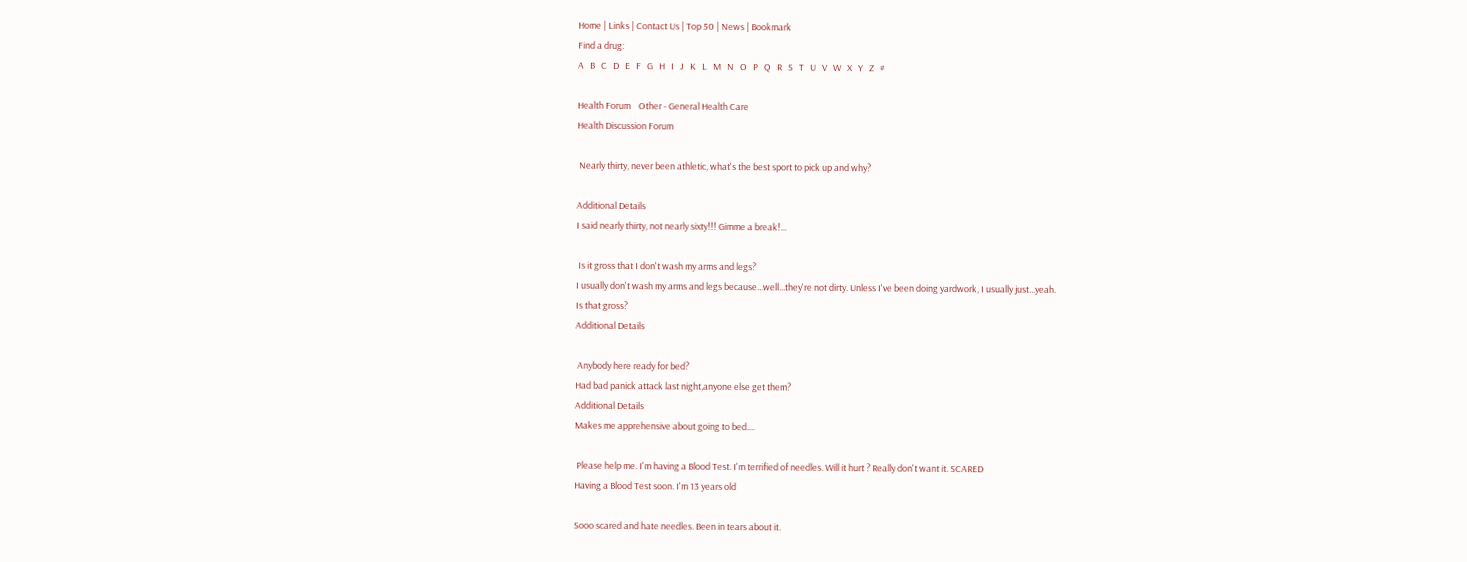Home | Links | Contact Us | Top 50 | News | Bookmark
Find a drug:
A   B   C   D   E   F   G   H   I   J   K   L   M   N   O   P   Q   R   S   T   U   V   W   X   Y   Z   #

Health Forum    Other - General Health Care
Health Discussion Forum

 Nearly thirty, never been athletic, what's the best sport to pick up and why?

Additional Details
I said nearly thirty, not nearly sixty!!! Gimme a break!...

 Is it gross that I don't wash my arms and legs?
I usually don't wash my arms and legs because...well...they're not dirty. Unless I've been doing yardwork, I usually just...yeah.
Is that gross?
Additional Details

 Anybody here ready for bed?
Had bad panick attack last night,anyone else get them?
Additional Details
Makes me apprehensive about going to bed....

 Please help me. I'm having a Blood Test. I'm terrified of needles. Will it hurt ? Really don't want it. SCARED
Having a Blood Test soon. I'm 13 years old

Sooo scared and hate needles. Been in tears about it.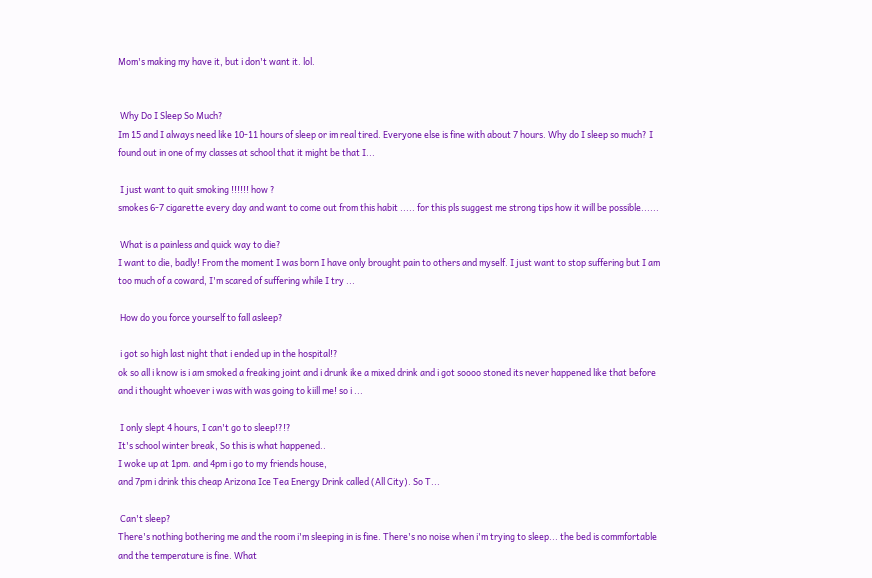Mom's making my have it, but i don't want it. lol.


 Why Do I Sleep So Much?
Im 15 and I always need like 10-11 hours of sleep or im real tired. Everyone else is fine with about 7 hours. Why do I sleep so much? I found out in one of my classes at school that it might be that I...

 I just want to quit smoking !!!!!! how ?
smokes 6-7 cigarette every day and want to come out from this habit ..... for this pls suggest me strong tips how it will be possible......

 What is a painless and quick way to die?
I want to die, badly! From the moment I was born I have only brought pain to others and myself. I just want to stop suffering but I am too much of a coward, I'm scared of suffering while I try ...

 How do you force yourself to fall asleep?

 i got so high last night that i ended up in the hospital!?
ok so all i know is i am smoked a freaking joint and i drunk ike a mixed drink and i got soooo stoned its never happened like that before and i thought whoever i was with was going to kiill me! so i ...

 I only slept 4 hours, I can't go to sleep!?!?
It's school winter break, So this is what happened..
I woke up at 1pm. and 4pm i go to my friends house,
and 7pm i drink this cheap Arizona Ice Tea Energy Drink called (All City). So T...

 Can't sleep?
There's nothing bothering me and the room i'm sleeping in is fine. There's no noise when i'm trying to sleep... the bed is commfortable and the temperature is fine. What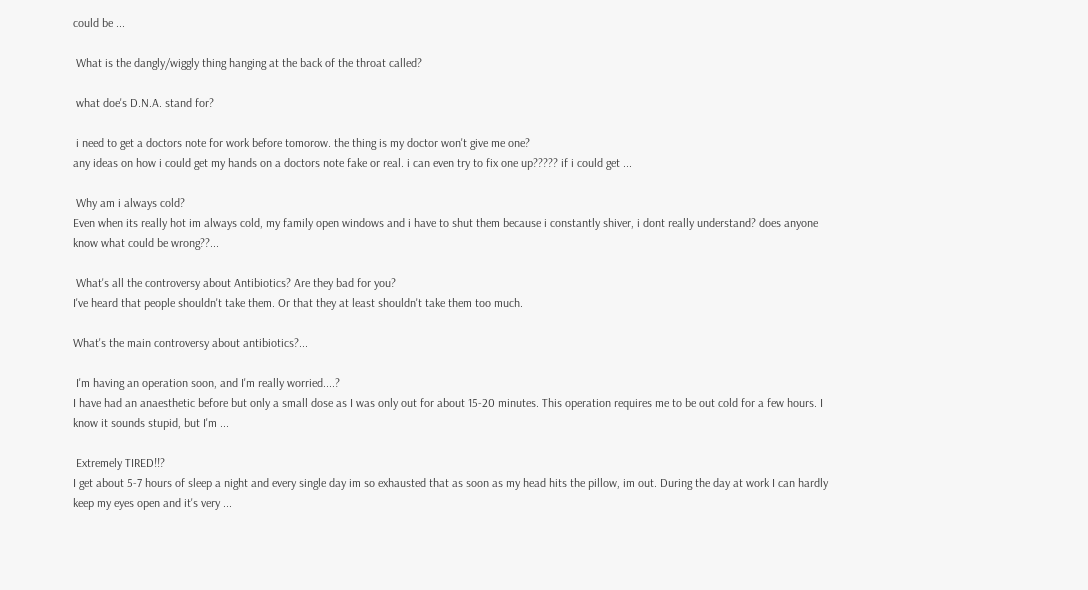could be ...

 What is the dangly/wiggly thing hanging at the back of the throat called?

 what doe's D.N.A. stand for?

 i need to get a doctors note for work before tomorow. the thing is my doctor won't give me one?
any ideas on how i could get my hands on a doctors note fake or real. i can even try to fix one up????? if i could get ...

 Why am i always cold?
Even when its really hot im always cold, my family open windows and i have to shut them because i constantly shiver, i dont really understand? does anyone know what could be wrong??...

 What's all the controversy about Antibiotics? Are they bad for you?
I've heard that people shouldn't take them. Or that they at least shouldn't take them too much.

What's the main controversy about antibiotics?...

 I'm having an operation soon, and I'm really worried....?
I have had an anaesthetic before but only a small dose as I was only out for about 15-20 minutes. This operation requires me to be out cold for a few hours. I know it sounds stupid, but I'm ...

 Extremely TIRED!!?
I get about 5-7 hours of sleep a night and every single day im so exhausted that as soon as my head hits the pillow, im out. During the day at work I can hardly keep my eyes open and it's very ...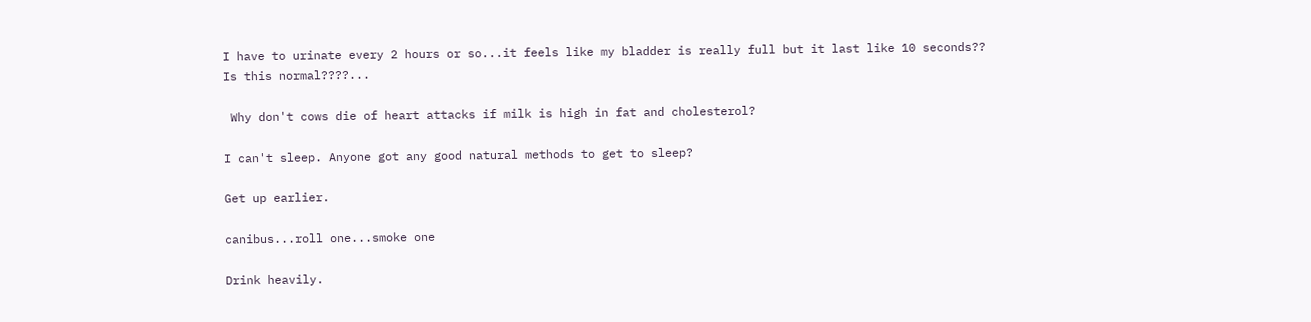I have to urinate every 2 hours or so...it feels like my bladder is really full but it last like 10 seconds??
Is this normal????...

 Why don't cows die of heart attacks if milk is high in fat and cholesterol?

I can't sleep. Anyone got any good natural methods to get to sleep?

Get up earlier.

canibus...roll one...smoke one

Drink heavily.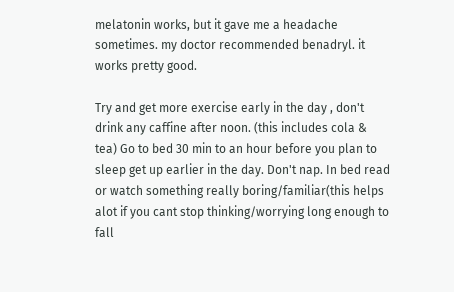melatonin works, but it gave me a headache sometimes. my doctor recommended benadryl. it works pretty good.

Try and get more exercise early in the day , don't drink any caffine after noon. (this includes cola & tea) Go to bed 30 min to an hour before you plan to sleep get up earlier in the day. Don't nap. In bed read or watch something really boring/familiar(this helps alot if you cant stop thinking/worrying long enough to fall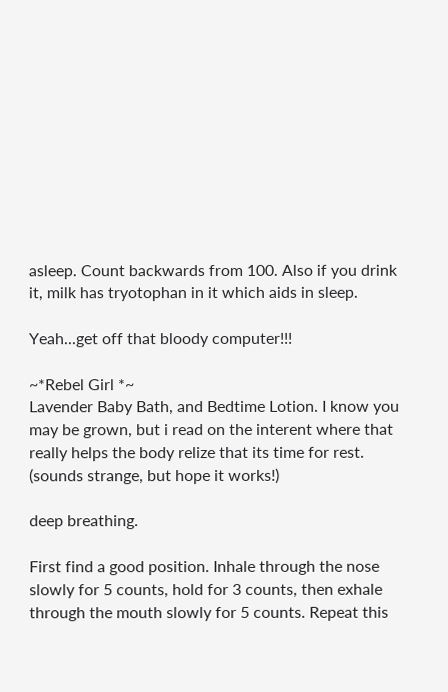asleep. Count backwards from 100. Also if you drink it, milk has tryotophan in it which aids in sleep.

Yeah...get off that bloody computer!!!

~*Rebel Girl *~
Lavender Baby Bath, and Bedtime Lotion. I know you may be grown, but i read on the interent where that really helps the body relize that its time for rest. (sounds strange, but hope it works!)

deep breathing.

First find a good position. Inhale through the nose slowly for 5 counts, hold for 3 counts, then exhale through the mouth slowly for 5 counts. Repeat this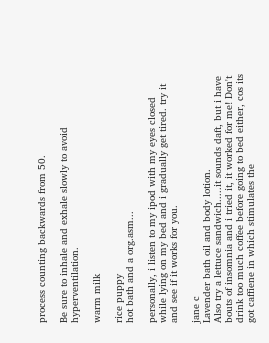process counting backwards from 50.

Be sure to inhale and exhale slowly to avoid hyperventilation.

warm milk

rice puppy
hot bath and a org.asm...

personally, i listen to my ipod with my eyes closed while lying on my bed and i gradually get tired. try it and see if it works for you.

jane c
Lavender bath oil and body lotion.
Also try a lettuce sandwich.....it sounds daft, but i have bouts of insomnia and i tried it, it worked for me! Don't drink too much coffee before going to bed either, cos its got caffiene in which stimulates the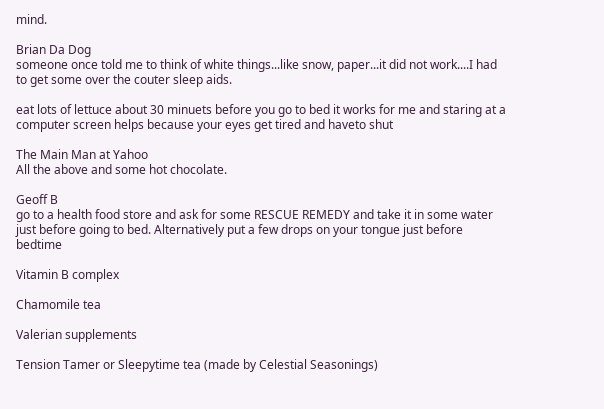mind.

Brian Da Dog
someone once told me to think of white things...like snow, paper...it did not work....I had to get some over the couter sleep aids.

eat lots of lettuce about 30 minuets before you go to bed it works for me and staring at a computer screen helps because your eyes get tired and haveto shut

The Main Man at Yahoo
All the above and some hot chocolate.

Geoff B
go to a health food store and ask for some RESCUE REMEDY and take it in some water just before going to bed. Alternatively put a few drops on your tongue just before bedtime

Vitamin B complex

Chamomile tea

Valerian supplements

Tension Tamer or Sleepytime tea (made by Celestial Seasonings)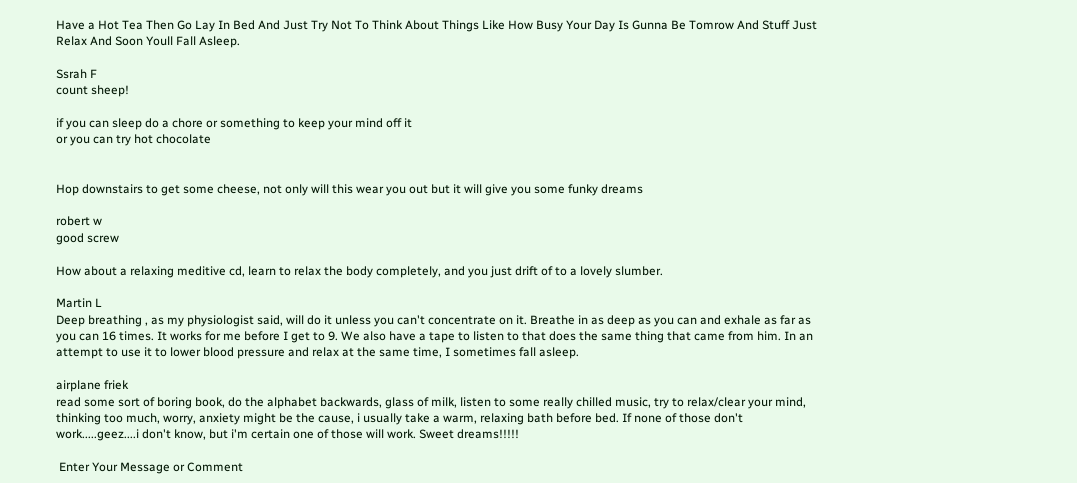Have a Hot Tea Then Go Lay In Bed And Just Try Not To Think About Things Like How Busy Your Day Is Gunna Be Tomrow And Stuff Just Relax And Soon Youll Fall Asleep.

Ssrah F
count sheep!

if you can sleep do a chore or something to keep your mind off it
or you can try hot chocolate


Hop downstairs to get some cheese, not only will this wear you out but it will give you some funky dreams

robert w
good screw

How about a relaxing meditive cd, learn to relax the body completely, and you just drift of to a lovely slumber.

Martin L
Deep breathing , as my physiologist said, will do it unless you can't concentrate on it. Breathe in as deep as you can and exhale as far as you can 16 times. It works for me before I get to 9. We also have a tape to listen to that does the same thing that came from him. In an attempt to use it to lower blood pressure and relax at the same time, I sometimes fall asleep.

airplane friek
read some sort of boring book, do the alphabet backwards, glass of milk, listen to some really chilled music, try to relax/clear your mind, thinking too much, worry, anxiety might be the cause, i usually take a warm, relaxing bath before bed. If none of those don't work.....geez....i don't know, but i'm certain one of those will work. Sweet dreams!!!!!

 Enter Your Message or Comment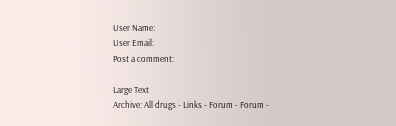User Name:
User Email:
Post a comment:

Large Text
Archive: All drugs - Links - Forum - Forum -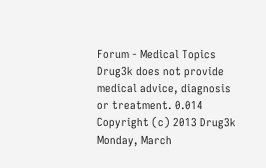Forum - Medical Topics
Drug3k does not provide medical advice, diagnosis or treatment. 0.014
Copyright (c) 2013 Drug3k Monday, March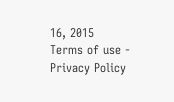16, 2015
Terms of use - Privacy Policy